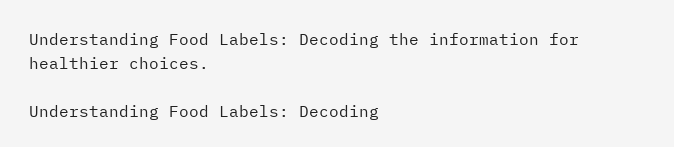Understanding Food Labels: Decoding the information for healthier choices.

Understanding Food Labels: Decoding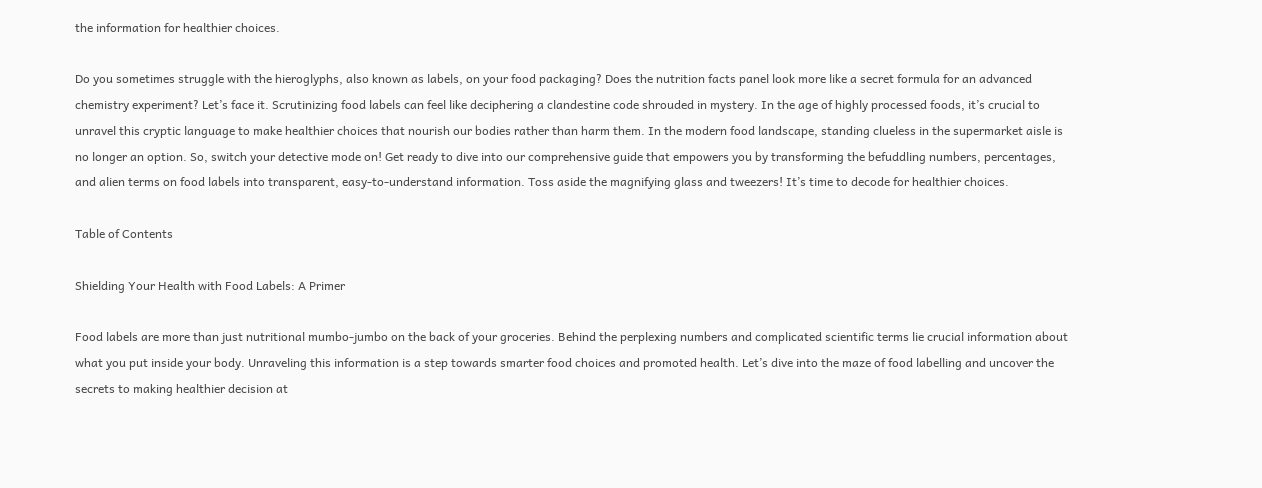the information for healthier choices.

Do you sometimes struggle with the hieroglyphs, also known as labels, on your food packaging? Does the nutrition facts panel look more like a secret formula for an advanced chemistry experiment? Let’s face it. Scrutinizing food labels can feel like deciphering a clandestine code shrouded in mystery. In the age of highly processed foods, it’s crucial to unravel this cryptic language to make healthier choices that nourish our bodies rather than harm them. In the modern food landscape, standing clueless in the supermarket aisle is no longer an option. So, switch your detective mode on! Get ready to dive into our comprehensive guide that empowers you by transforming the befuddling numbers, percentages, and alien terms on food labels into transparent, easy-to-understand information. Toss aside the magnifying glass and tweezers! It’s time to decode for healthier choices.

Table of Contents

Shielding Your Health with Food Labels: A Primer

Food labels are more than just nutritional mumbo-jumbo on the back of your groceries. Behind the perplexing numbers and complicated scientific terms lie crucial information about what you put inside your body. Unraveling this information is a step towards smarter food choices and promoted health. Let’s dive into the maze of food labelling and uncover the secrets to making healthier decision at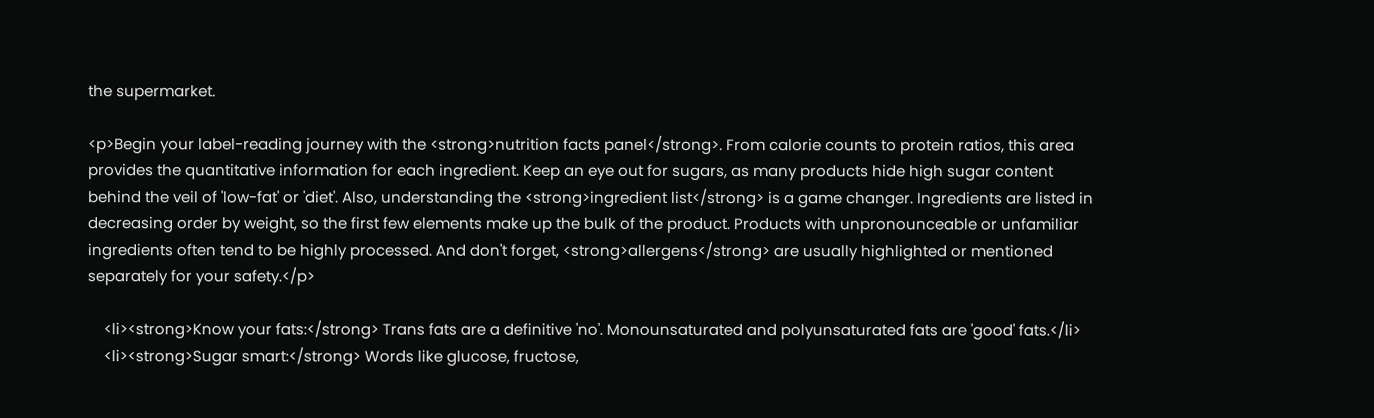the supermarket.

<p>Begin your label-reading journey with the <strong>nutrition facts panel</strong>. From calorie counts to protein ratios, this area provides the quantitative information for each ingredient. Keep an eye out for sugars, as many products hide high sugar content behind the veil of 'low-fat' or 'diet'. Also, understanding the <strong>ingredient list</strong> is a game changer. Ingredients are listed in decreasing order by weight, so the first few elements make up the bulk of the product. Products with unpronounceable or unfamiliar ingredients often tend to be highly processed. And don't forget, <strong>allergens</strong> are usually highlighted or mentioned separately for your safety.</p>

    <li><strong>Know your fats:</strong> Trans fats are a definitive 'no'. Monounsaturated and polyunsaturated fats are 'good' fats.</li>
    <li><strong>Sugar smart:</strong> Words like glucose, fructose,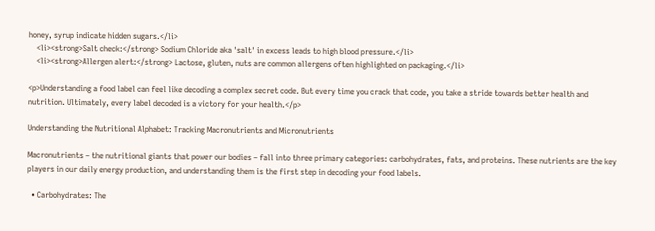honey, syrup indicate hidden sugars.</li>
    <li><strong>Salt check:</strong> Sodium Chloride aka 'salt' in excess leads to high blood pressure.</li>
    <li><strong>Allergen alert:</strong> Lactose, gluten, nuts are common allergens often highlighted on packaging.</li>

<p>Understanding a food label can feel like decoding a complex secret code. But every time you crack that code, you take a stride towards better health and nutrition. Ultimately, every label decoded is a victory for your health.</p>

Understanding the Nutritional Alphabet: Tracking Macronutrients and Micronutrients

Macronutrients – the nutritional giants that power our bodies – fall into three primary categories: carbohydrates, fats, and proteins. These nutrients are the key players in our daily energy production, and understanding them is the first step in decoding your food labels.

  • Carbohydrates: The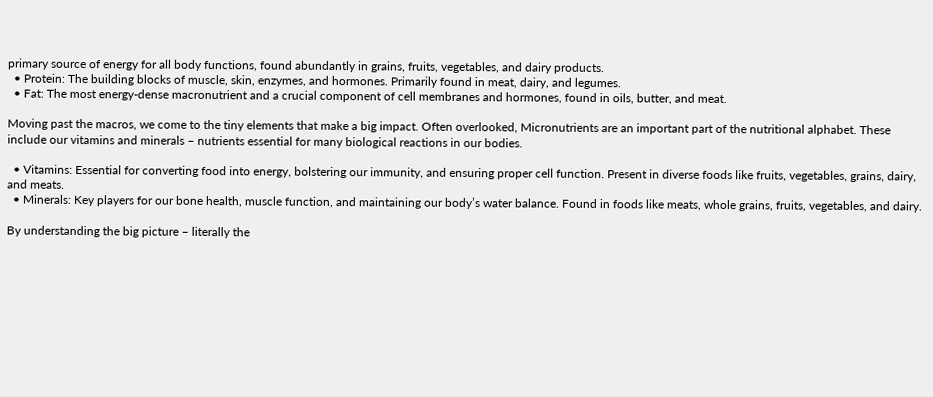primary source of energy for all body functions, found abundantly in grains, fruits, vegetables, and dairy products.
  • Protein: The building blocks of muscle, skin, enzymes, and hormones. Primarily found in meat, dairy, and legumes.
  • Fat: The most energy-dense macronutrient and a crucial component of cell membranes and hormones, found in oils, butter, and meat.

Moving past the macros, we come to the tiny elements that make a big impact. Often overlooked, Micronutrients are an important part of the nutritional alphabet. These include our vitamins and minerals – nutrients essential for many biological reactions in our bodies.

  • Vitamins: Essential for converting food into energy, bolstering our immunity, and ensuring proper cell function. Present in diverse foods like fruits, vegetables, grains, dairy, and meats.
  • Minerals: Key players for our bone health, muscle function, and maintaining our body’s water balance. Found in foods like meats, whole grains, fruits, vegetables, and dairy.

By understanding the big picture – literally the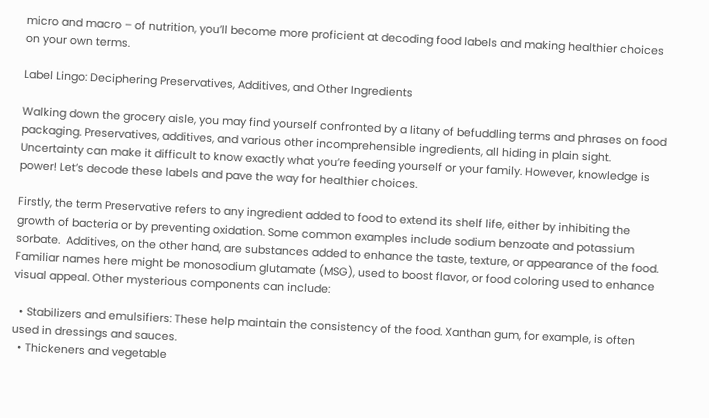micro and macro – of nutrition, you’ll become more proficient at decoding food labels and making healthier choices on your own terms.

Label Lingo: Deciphering Preservatives, Additives, and Other Ingredients

Walking down the grocery aisle, you may find yourself confronted by a litany of befuddling terms and phrases on food packaging. Preservatives, additives, and various other incomprehensible ingredients, all hiding in plain sight. Uncertainty can make it difficult to know exactly what you’re feeding yourself or your family. However, knowledge is power! Let’s decode these labels and pave the way for healthier choices.

Firstly, the term Preservative refers to any ingredient added to food to extend its shelf life, either by inhibiting the growth of bacteria or by preventing oxidation. Some common examples include sodium benzoate and potassium sorbate.  Additives, on the other hand, are substances added to enhance the taste, texture, or appearance of the food. Familiar names here might be monosodium glutamate (MSG), used to boost flavor, or food coloring used to enhance visual appeal. Other mysterious components can include:

  • Stabilizers and emulsifiers: These help maintain the consistency of the food. Xanthan gum, for example, is often used in dressings and sauces.
  • Thickeners and vegetable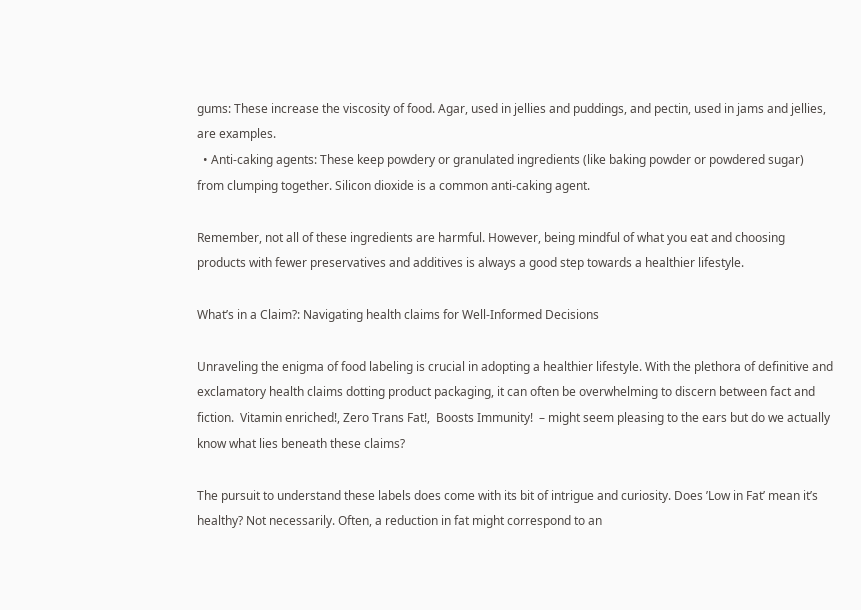gums: These increase the viscosity of food. Agar, used in jellies and puddings, and pectin, used in jams and jellies, are examples.
  • Anti-caking agents: These keep powdery or granulated ingredients (like baking powder or powdered sugar) from clumping together. Silicon dioxide is a common anti-caking agent.

Remember, not all of these ingredients are harmful. However, being mindful of what you eat and choosing products with fewer preservatives and additives is always a good step towards a healthier lifestyle.

What’s in a Claim?: Navigating health claims for Well-Informed Decisions

Unraveling the enigma of food labeling is crucial in adopting a healthier lifestyle. With the plethora of definitive and exclamatory health claims dotting product packaging, it can often be overwhelming to discern between fact and fiction.  Vitamin enriched!, Zero Trans Fat!,  Boosts Immunity!  – might seem pleasing to the ears but do we actually know what lies beneath these claims?

The pursuit to understand these labels does come with its bit of intrigue and curiosity. Does ’Low in Fat’ mean it’s healthy? Not necessarily. Often, a reduction in fat might correspond to an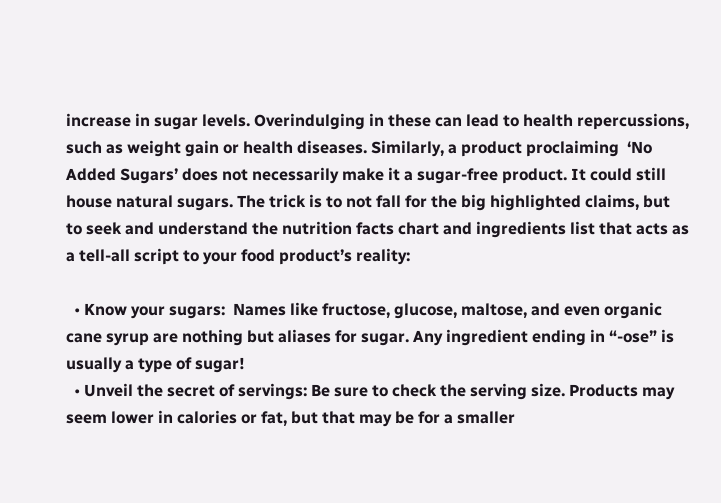increase in sugar levels. Overindulging in these can lead to health repercussions, such as weight gain or health diseases. Similarly, a product proclaiming  ‘No Added Sugars’ does not necessarily make it a sugar-free product. It could still house natural sugars. The trick is to not fall for the big highlighted claims, but to seek and understand the nutrition facts chart and ingredients list that acts as a tell-all script to your food product’s reality:

  • Know your sugars:  Names like fructose, glucose, maltose, and even organic cane syrup are nothing but aliases for sugar. Any ingredient ending in “-ose” is usually a type of sugar!
  • Unveil the secret of servings: Be sure to check the serving size. Products may seem lower in calories or fat, but that may be for a smaller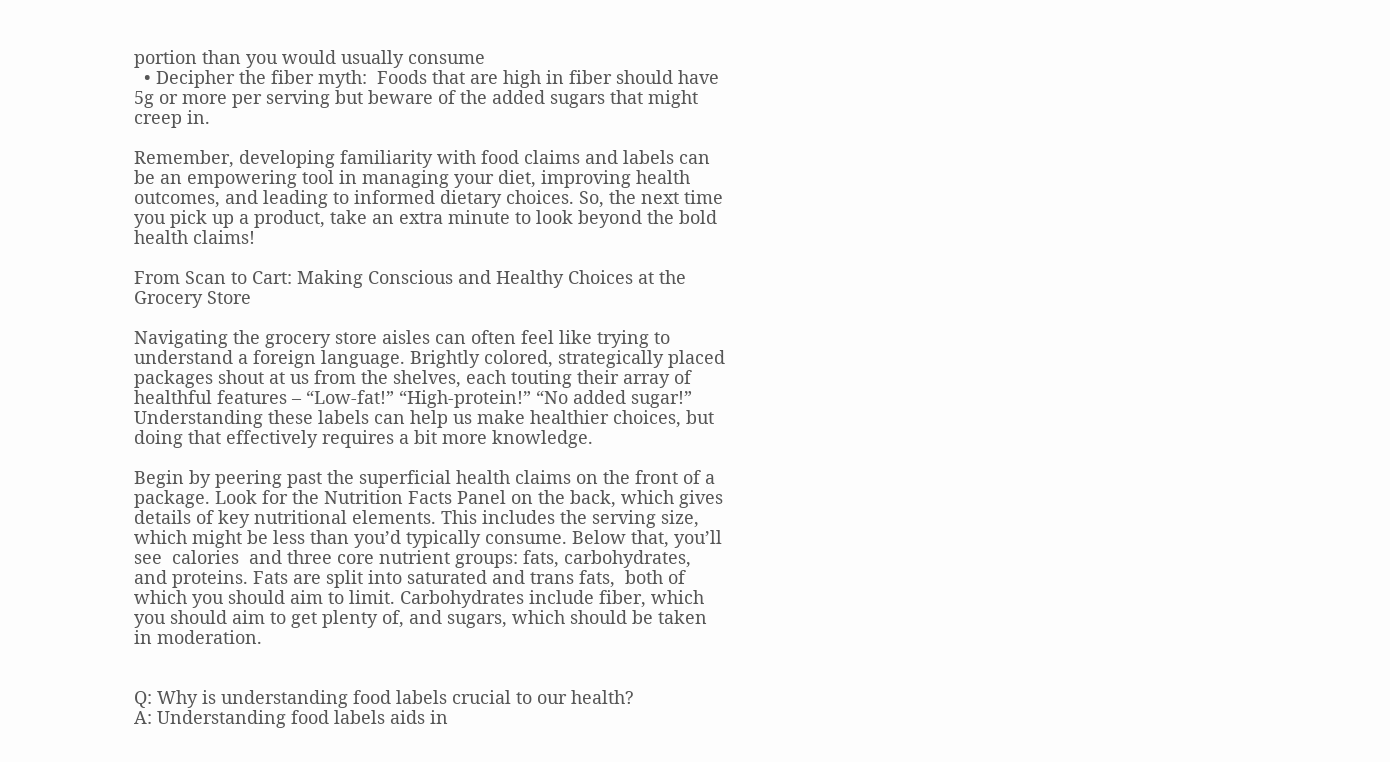portion than you would usually consume
  • Decipher the fiber myth:  Foods that are high in fiber should have 5g or more per serving but beware of the added sugars that might creep in.

Remember, developing familiarity with food claims and labels can be an empowering tool in managing your diet, improving health outcomes, and leading to informed dietary choices. So, the next time you pick up a product, take an extra minute to look beyond the bold health claims!

From Scan to Cart: Making Conscious and Healthy Choices at the Grocery Store

Navigating the grocery store aisles can often feel like trying to understand a foreign language. Brightly colored, strategically placed packages shout at us from the shelves, each touting their array of healthful features – “Low-fat!” “High-protein!” “No added sugar!” Understanding these labels can help us make healthier choices, but doing that effectively requires a bit more knowledge.

Begin by peering past the superficial health claims on the front of a package. Look for the Nutrition Facts Panel on the back, which gives details of key nutritional elements. This includes the serving size, which might be less than you’d typically consume. Below that, you’ll see  calories  and three core nutrient groups: fats, carbohydrates, and proteins. Fats are split into saturated and trans fats,  both of which you should aim to limit. Carbohydrates include fiber, which you should aim to get plenty of, and sugars, which should be taken in moderation.


Q: Why is understanding food labels crucial to our health?
A: Understanding food labels aids in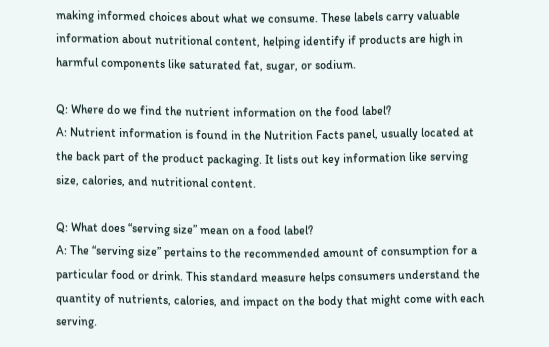making informed choices about what we consume. These labels carry valuable information about nutritional content, helping identify if products are high in harmful components like saturated fat, sugar, or sodium.

Q: Where do we find the nutrient information on the food label?
A: Nutrient information is found in the Nutrition Facts panel, usually located at the back part of the product packaging. It lists out key information like serving size, calories, and nutritional content.

Q: What does “serving size” mean on a food label?
A: The “serving size” pertains to the recommended amount of consumption for a particular food or drink. This standard measure helps consumers understand the quantity of nutrients, calories, and impact on the body that might come with each serving.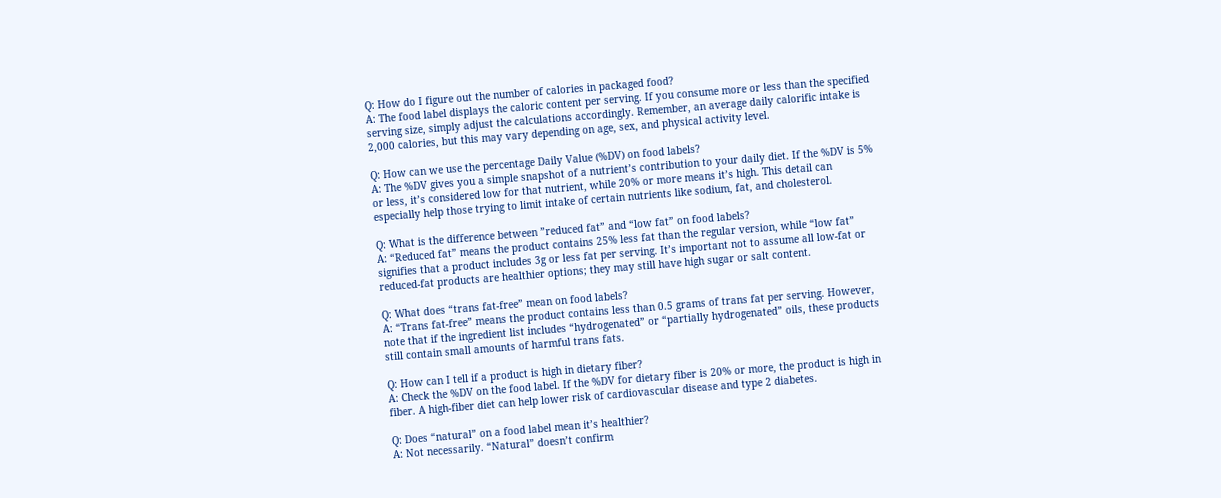Q: How do I figure out the number of calories in packaged food?
A: The food label displays the caloric content per serving. If you consume more or less than the specified serving size, simply adjust the calculations accordingly. Remember, an average daily calorific intake is 2,000 calories, but this may vary depending on age, sex, and physical activity level.

Q: How can we use the percentage Daily Value (%DV) on food labels?
A: The %DV gives you a simple snapshot of a nutrient’s contribution to your daily diet. If the %DV is 5% or less, it’s considered low for that nutrient, while 20% or more means it’s high. This detail can especially help those trying to limit intake of certain nutrients like sodium, fat, and cholesterol.

Q: What is the difference between ”reduced fat” and “low fat” on food labels?
A: “Reduced fat” means the product contains 25% less fat than the regular version, while “low fat” signifies that a product includes 3g or less fat per serving. It’s important not to assume all low-fat or reduced-fat products are healthier options; they may still have high sugar or salt content.

Q: What does “trans fat-free” mean on food labels?
A: “Trans fat-free” means the product contains less than 0.5 grams of trans fat per serving. However, note that if the ingredient list includes “hydrogenated” or “partially hydrogenated” oils, these products still contain small amounts of harmful trans fats.

Q: How can I tell if a product is high in dietary fiber?
A: Check the %DV on the food label. If the %DV for dietary fiber is 20% or more, the product is high in fiber. A high-fiber diet can help lower risk of cardiovascular disease and type 2 diabetes.

Q: Does “natural” on a food label mean it’s healthier?
A: Not necessarily. “Natural” doesn’t confirm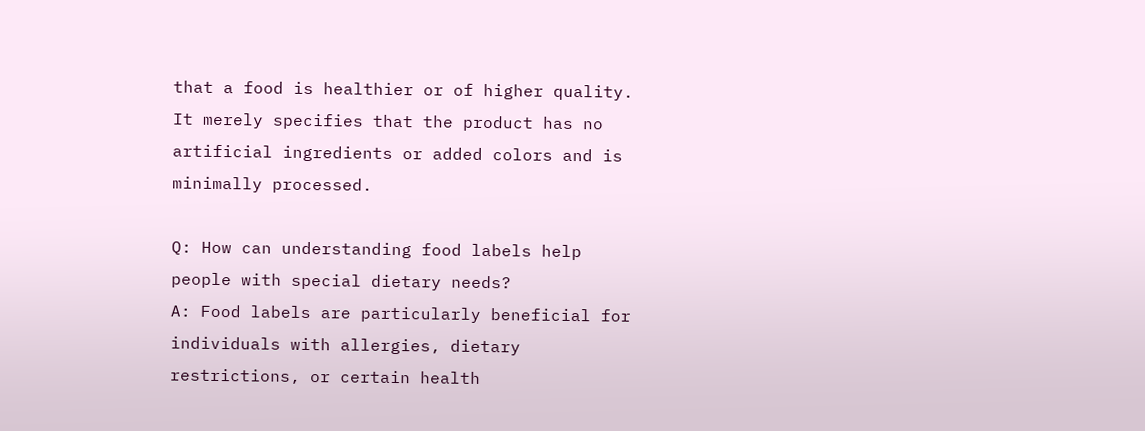that a food is healthier or of higher quality. It merely specifies that the product has no artificial ingredients or added colors and is minimally processed.

Q: How can understanding food labels help people with special dietary needs?
A: Food labels are particularly beneficial for individuals with allergies, dietary restrictions, or certain health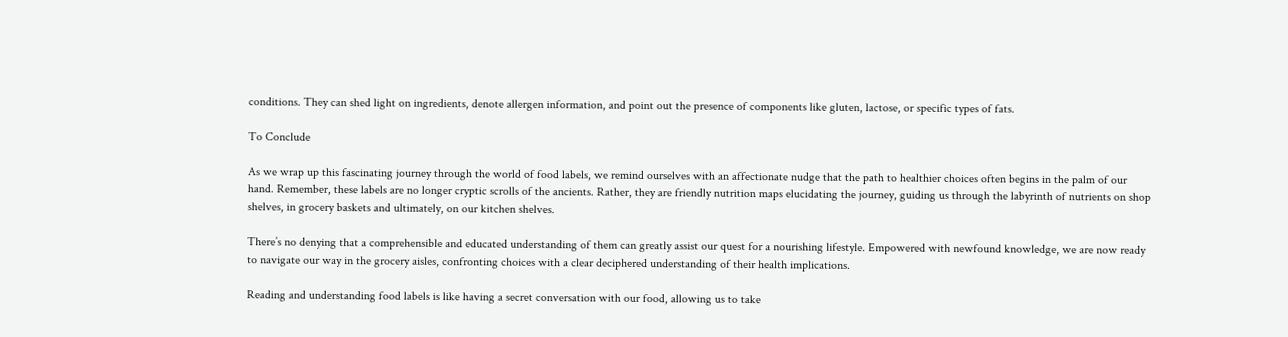conditions. They can shed light on ingredients, denote allergen information, and point out the presence of components like gluten, lactose, or specific types of fats.

To Conclude

As we wrap up this fascinating journey through the world of food labels, we remind ourselves with an affectionate nudge that the path to healthier choices often begins in the palm of our hand. Remember, these labels are no longer cryptic scrolls of the ancients. Rather, they are friendly nutrition maps elucidating the journey, guiding us through the labyrinth of nutrients on shop shelves, in grocery baskets and ultimately, on our kitchen shelves.

There’s no denying that a comprehensible and educated understanding of them can greatly assist our quest for a nourishing lifestyle. Empowered with newfound knowledge, we are now ready to navigate our way in the grocery aisles, confronting choices with a clear deciphered understanding of their health implications.

Reading and understanding food labels is like having a secret conversation with our food, allowing us to take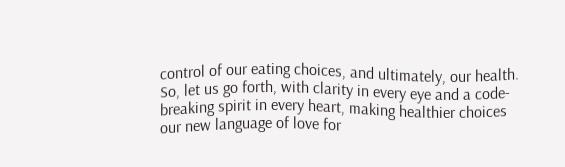control of our eating choices, and ultimately, our health. So, let us go forth, with clarity in every eye and a code-breaking spirit in every heart, making healthier choices our new language of love for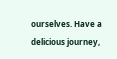ourselves. Have a delicious journey,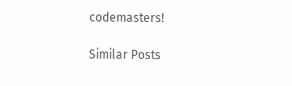codemasters!

Similar Posts